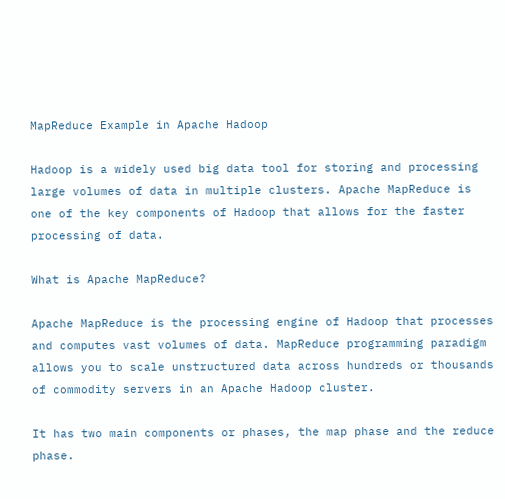MapReduce Example in Apache Hadoop

Hadoop is a widely used big data tool for storing and processing large volumes of data in multiple clusters. Apache MapReduce is one of the key components of Hadoop that allows for the faster processing of data.

What is Apache MapReduce?

Apache MapReduce is the processing engine of Hadoop that processes and computes vast volumes of data. MapReduce programming paradigm allows you to scale unstructured data across hundreds or thousands of commodity servers in an Apache Hadoop cluster.

It has two main components or phases, the map phase and the reduce phase.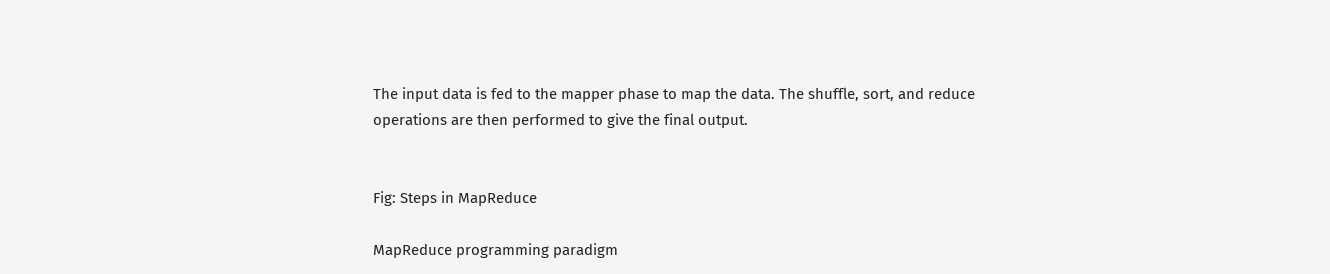The input data is fed to the mapper phase to map the data. The shuffle, sort, and reduce operations are then performed to give the final output.


Fig: Steps in MapReduce

MapReduce programming paradigm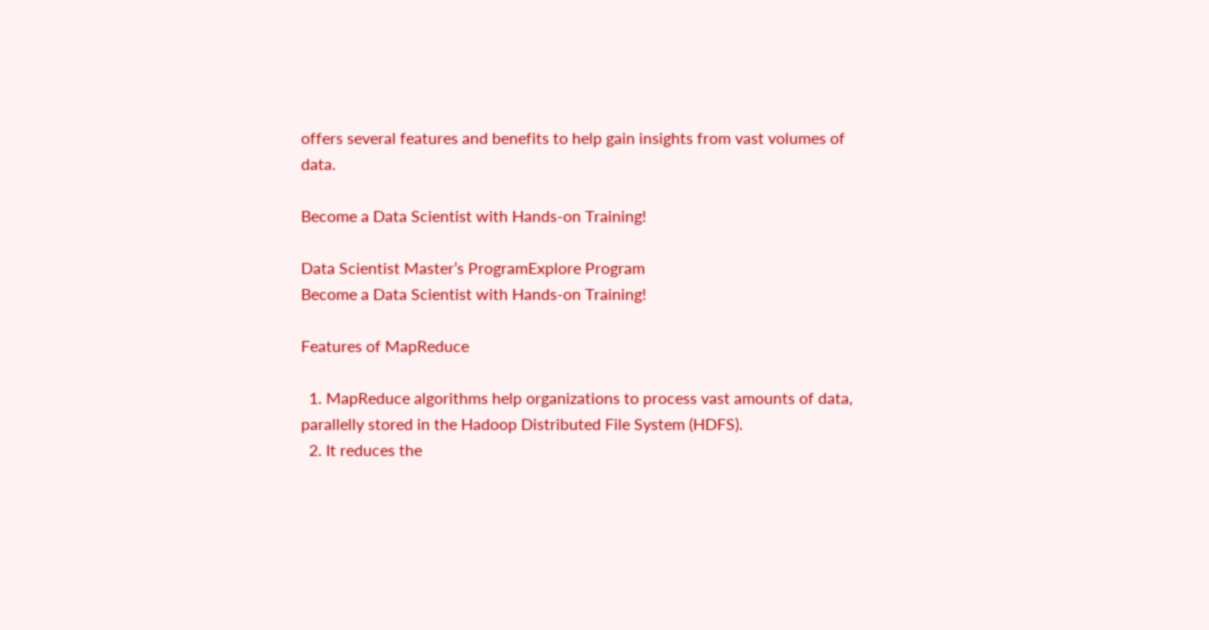offers several features and benefits to help gain insights from vast volumes of data.

Become a Data Scientist with Hands-on Training!

Data Scientist Master’s ProgramExplore Program
Become a Data Scientist with Hands-on Training!

Features of MapReduce

  1. MapReduce algorithms help organizations to process vast amounts of data, parallelly stored in the Hadoop Distributed File System (HDFS).
  2. It reduces the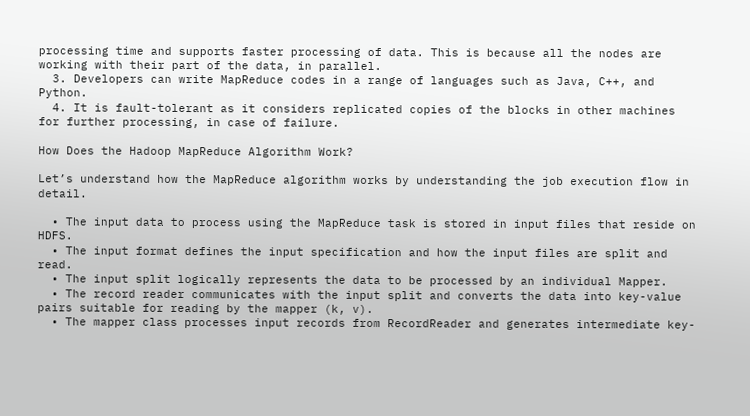processing time and supports faster processing of data. This is because all the nodes are working with their part of the data, in parallel.
  3. Developers can write MapReduce codes in a range of languages such as Java, C++, and Python.
  4. It is fault-tolerant as it considers replicated copies of the blocks in other machines for further processing, in case of failure.

How Does the Hadoop MapReduce Algorithm Work?

Let’s understand how the MapReduce algorithm works by understanding the job execution flow in detail.

  • The input data to process using the MapReduce task is stored in input files that reside on HDFS.
  • The input format defines the input specification and how the input files are split and read.
  • The input split logically represents the data to be processed by an individual Mapper.
  • The record reader communicates with the input split and converts the data into key-value pairs suitable for reading by the mapper (k, v).
  • The mapper class processes input records from RecordReader and generates intermediate key-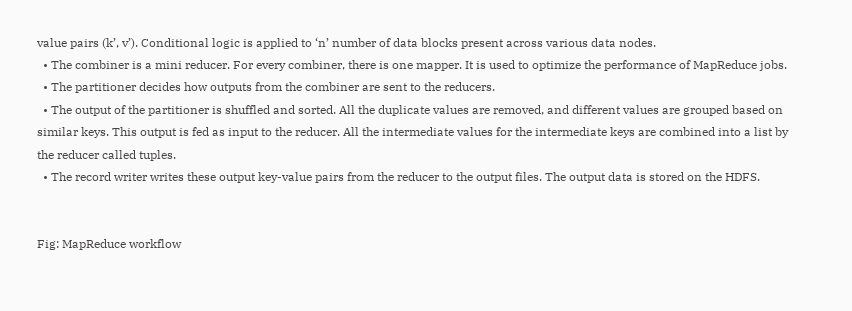value pairs (k’, v’). Conditional logic is applied to ‘n’ number of data blocks present across various data nodes.
  • The combiner is a mini reducer. For every combiner, there is one mapper. It is used to optimize the performance of MapReduce jobs.
  • The partitioner decides how outputs from the combiner are sent to the reducers.
  • The output of the partitioner is shuffled and sorted. All the duplicate values are removed, and different values are grouped based on similar keys. This output is fed as input to the reducer. All the intermediate values for the intermediate keys are combined into a list by the reducer called tuples.
  • The record writer writes these output key-value pairs from the reducer to the output files. The output data is stored on the HDFS.


Fig: MapReduce workflow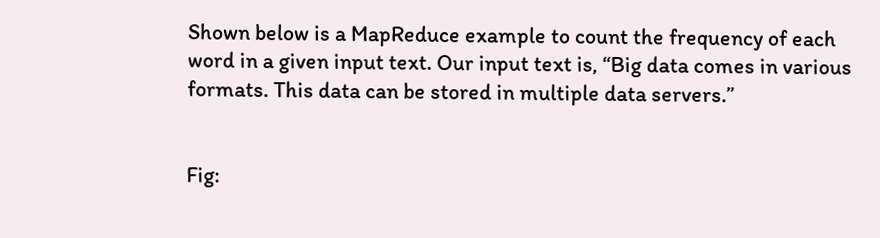Shown below is a MapReduce example to count the frequency of each word in a given input text. Our input text is, “Big data comes in various formats. This data can be stored in multiple data servers.”


Fig: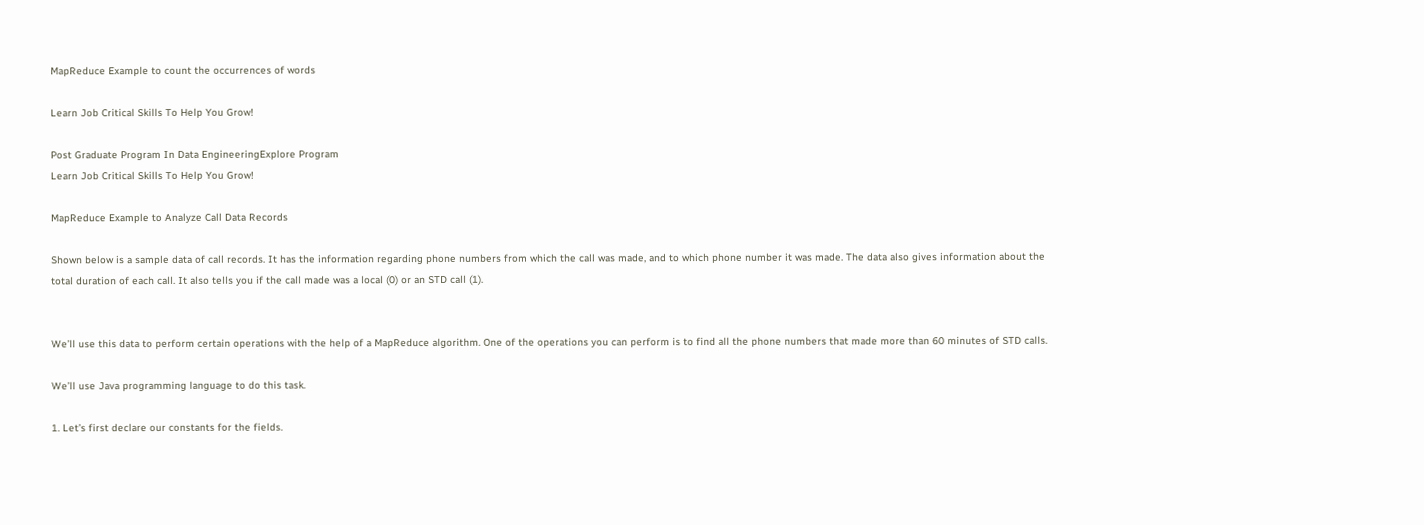MapReduce Example to count the occurrences of words

Learn Job Critical Skills To Help You Grow!

Post Graduate Program In Data EngineeringExplore Program
Learn Job Critical Skills To Help You Grow!

MapReduce Example to Analyze Call Data Records

Shown below is a sample data of call records. It has the information regarding phone numbers from which the call was made, and to which phone number it was made. The data also gives information about the total duration of each call. It also tells you if the call made was a local (0) or an STD call (1).


We’ll use this data to perform certain operations with the help of a MapReduce algorithm. One of the operations you can perform is to find all the phone numbers that made more than 60 minutes of STD calls.

We’ll use Java programming language to do this task.

1. Let’s first declare our constants for the fields.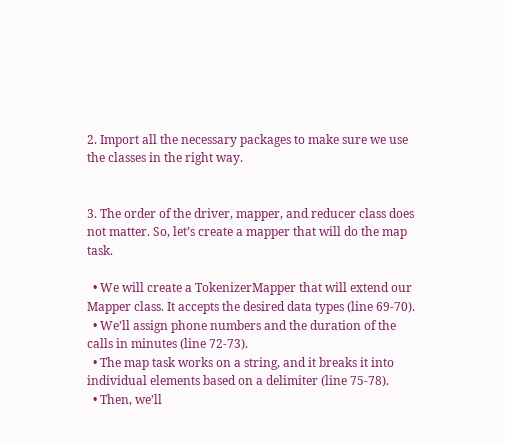2. Import all the necessary packages to make sure we use the classes in the right way.


3. The order of the driver, mapper, and reducer class does not matter. So, let’s create a mapper that will do the map task.

  • We will create a TokenizerMapper that will extend our Mapper class. It accepts the desired data types (line 69-70).
  • We’ll assign phone numbers and the duration of the calls in minutes (line 72-73).
  • The map task works on a string, and it breaks it into individual elements based on a delimiter (line 75-78).
  • Then, we’ll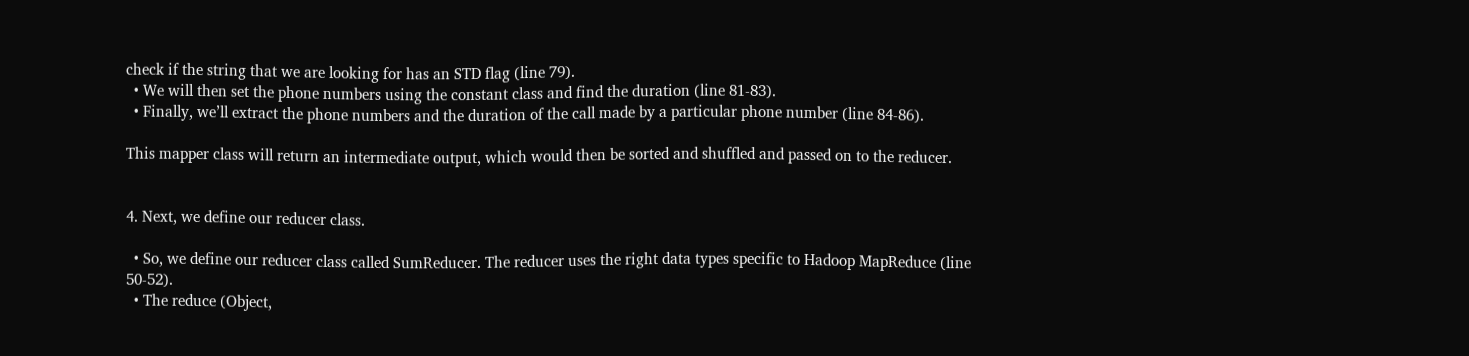check if the string that we are looking for has an STD flag (line 79).
  • We will then set the phone numbers using the constant class and find the duration (line 81-83).
  • Finally, we’ll extract the phone numbers and the duration of the call made by a particular phone number (line 84-86).

This mapper class will return an intermediate output, which would then be sorted and shuffled and passed on to the reducer.


4. Next, we define our reducer class.

  • So, we define our reducer class called SumReducer. The reducer uses the right data types specific to Hadoop MapReduce (line 50-52).
  • The reduce (Object,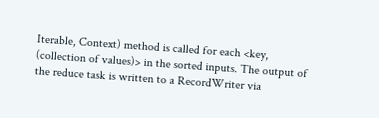Iterable, Context) method is called for each <key, (collection of values)> in the sorted inputs. The output of the reduce task is written to a RecordWriter via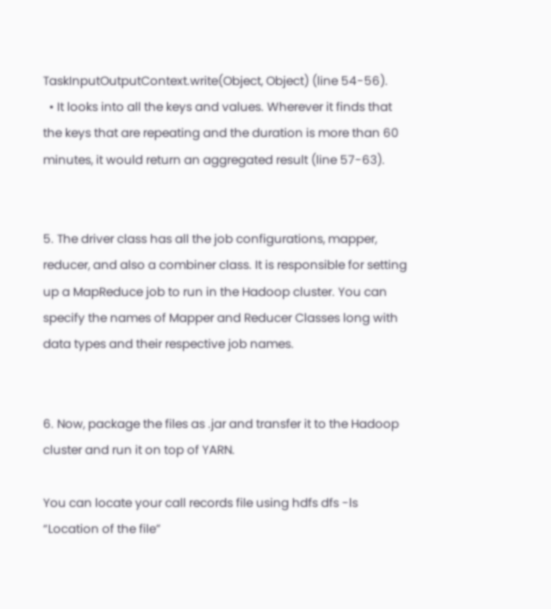TaskInputOutputContext.write(Object, Object) (line 54-56).
  • It looks into all the keys and values. Wherever it finds that the keys that are repeating and the duration is more than 60 minutes, it would return an aggregated result (line 57-63).


5. The driver class has all the job configurations, mapper, reducer, and also a combiner class. It is responsible for setting up a MapReduce job to run in the Hadoop cluster. You can specify the names of Mapper and Reducer Classes long with data types and their respective job names.


6. Now, package the files as .jar and transfer it to the Hadoop cluster and run it on top of YARN.

You can locate your call records file using hdfs dfs -ls “Location of the file”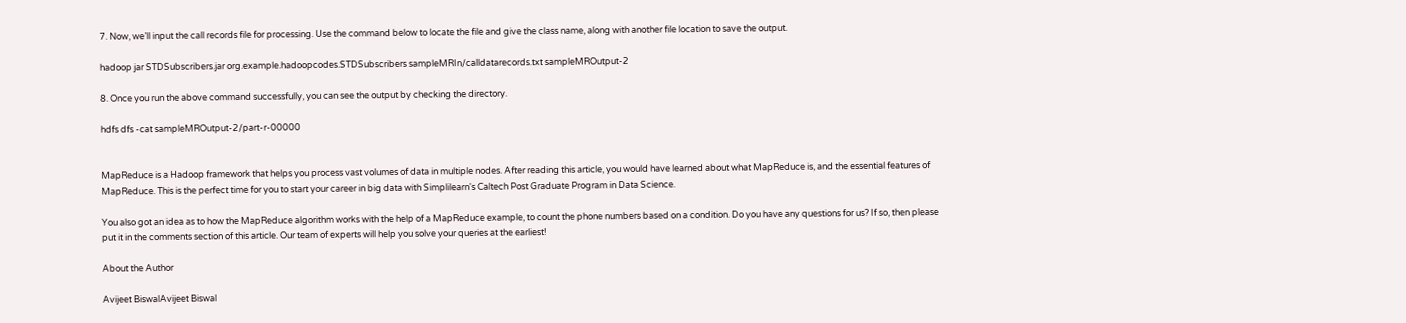7. Now, we’ll input the call records file for processing. Use the command below to locate the file and give the class name, along with another file location to save the output.

hadoop jar STDSubscribers.jar org.example.hadoopcodes.STDSubscribers sampleMRIn/calldatarecords.txt sampleMROutput-2

8. Once you run the above command successfully, you can see the output by checking the directory.

hdfs dfs -cat sampleMROutput-2/part-r-00000


MapReduce is a Hadoop framework that helps you process vast volumes of data in multiple nodes. After reading this article, you would have learned about what MapReduce is, and the essential features of MapReduce. This is the perfect time for you to start your career in big data with Simplilearn's Caltech Post Graduate Program in Data Science.

You also got an idea as to how the MapReduce algorithm works with the help of a MapReduce example, to count the phone numbers based on a condition. Do you have any questions for us? If so, then please put it in the comments section of this article. Our team of experts will help you solve your queries at the earliest!

About the Author

Avijeet BiswalAvijeet Biswal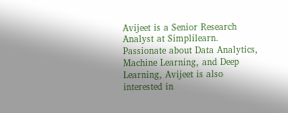Avijeet is a Senior Research Analyst at Simplilearn. Passionate about Data Analytics, Machine Learning, and Deep Learning, Avijeet is also interested in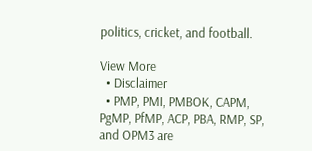politics, cricket, and football.

View More
  • Disclaimer
  • PMP, PMI, PMBOK, CAPM, PgMP, PfMP, ACP, PBA, RMP, SP, and OPM3 are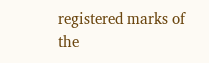registered marks of the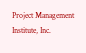Project Management Institute, Inc.